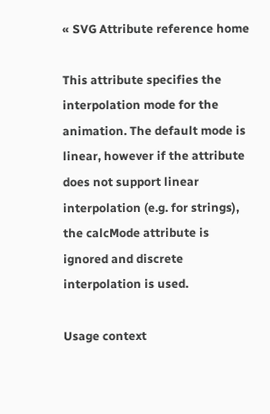« SVG Attribute reference home

This attribute specifies the interpolation mode for the animation. The default mode is linear, however if the attribute does not support linear interpolation (e.g. for strings), the calcMode attribute is ignored and discrete interpolation is used.

Usage context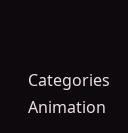Categories Animation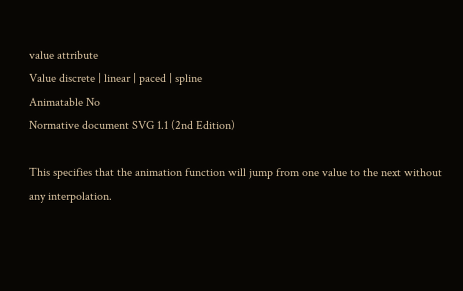value attribute
Value discrete | linear | paced | spline
Animatable No
Normative document SVG 1.1 (2nd Edition)

This specifies that the animation function will jump from one value to the next without any interpolation.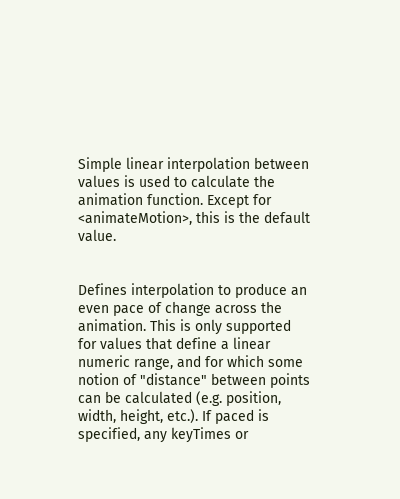Simple linear interpolation between values is used to calculate the animation function. Except for <animateMotion>, this is the default value.


Defines interpolation to produce an even pace of change across the animation. This is only supported for values that define a linear numeric range, and for which some notion of "distance" between points can be calculated (e.g. position, width, height, etc.). If paced is specified, any keyTimes or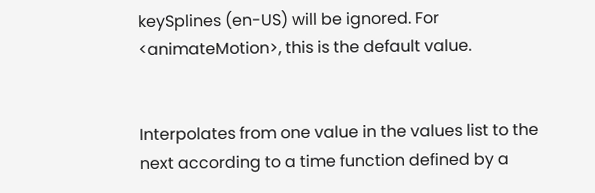keySplines (en-US) will be ignored. For <animateMotion>, this is the default value.


Interpolates from one value in the values list to the next according to a time function defined by a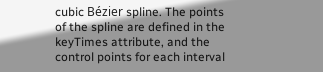cubic Bézier spline. The points of the spline are defined in the keyTimes attribute, and the control points for each interval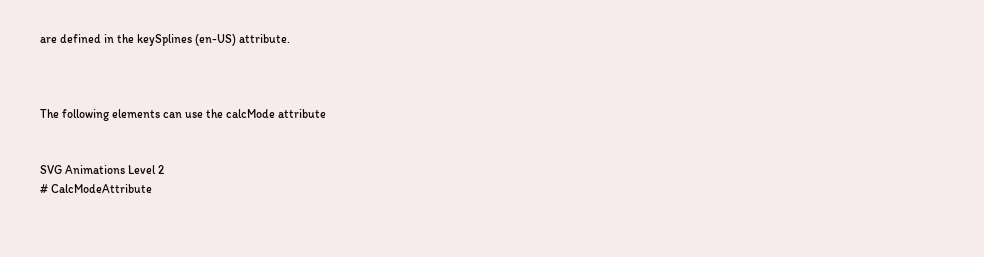are defined in the keySplines (en-US) attribute.



The following elements can use the calcMode attribute


SVG Animations Level 2
# CalcModeAttribute